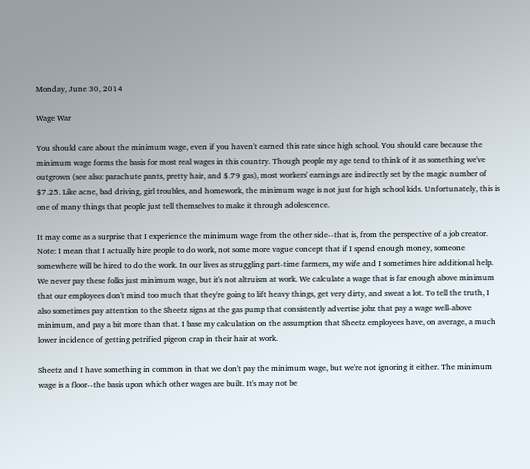Monday, June 30, 2014

Wage War

You should care about the minimum wage, even if you haven't earned this rate since high school. You should care because the minimum wage forms the basis for most real wages in this country. Though people my age tend to think of it as something we've outgrown (see also: parachute pants, pretty hair, and $.79 gas), most workers' earnings are indirectly set by the magic number of $7.25. Like acne, bad driving, girl troubles, and homework, the minimum wage is not just for high school kids. Unfortunately, this is one of many things that people just tell themselves to make it through adolescence.

It may come as a surprise that I experience the minimum wage from the other side--that is, from the perspective of a job creator. Note: I mean that I actually hire people to do work, not some more vague concept that if I spend enough money, someone somewhere will be hired to do the work. In our lives as struggling part-time farmers, my wife and I sometimes hire additional help. We never pay these folks just minimum wage, but it's not altruism at work. We calculate a wage that is far enough above minimum that our employees don't mind too much that they're going to lift heavy things, get very dirty, and sweat a lot. To tell the truth, I also sometimes pay attention to the Sheetz signs at the gas pump that consistently advertise jobz that pay a wage well-above minimum, and pay a bit more than that. I base my calculation on the assumption that Sheetz employees have, on average, a much lower incidence of getting petrified pigeon crap in their hair at work.

Sheetz and I have something in common in that we don't pay the minimum wage, but we're not ignoring it either. The minimum wage is a floor--the basis upon which other wages are built. It's may not be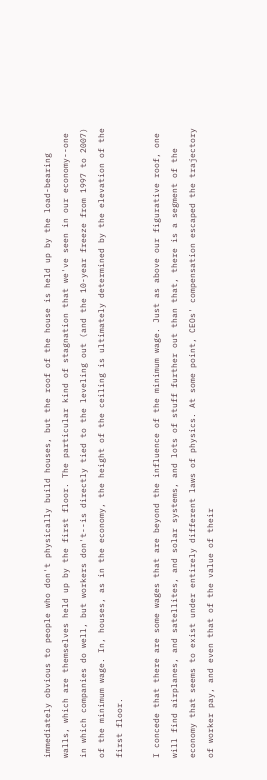immediately obvious to people who don't physically build houses, but the roof of the house is held up by the load-bearing walls, which are themselves held up by the first floor. The particular kind of stagnation that we've seen in our economy--one in which companies do well, but workers don't--is directly tied to the leveling out (and the 10-year freeze from 1997 to 2007) of the minimum wage. In, houses, as in the economy, the height of the ceiling is ultimately determined by the elevation of the first floor.

I concede that there are some wages that are beyond the influence of the minimum wage. Just as above our figurative roof, one will find airplanes, and satellites, and solar systems, and lots of stuff further out than that, there is a segment of the economy that seems to exist under entirely different laws of physics. At some point, CEOs' compensation escaped the trajectory of worker pay, and even that of the value of their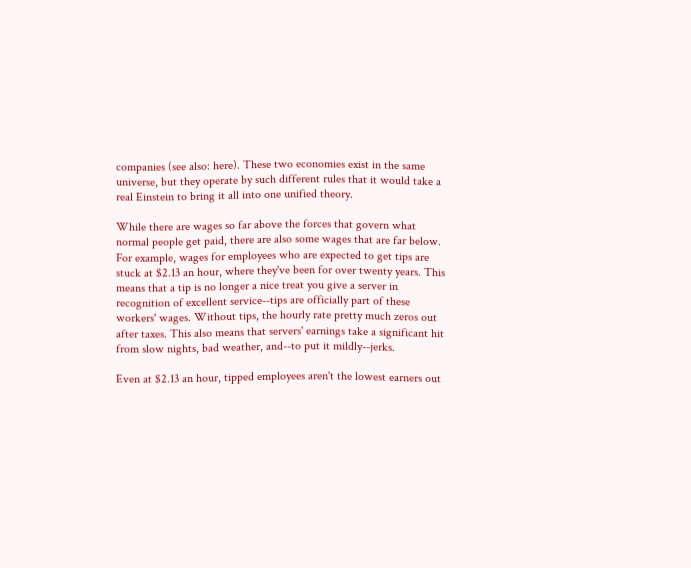companies (see also: here). These two economies exist in the same universe, but they operate by such different rules that it would take a real Einstein to bring it all into one unified theory.

While there are wages so far above the forces that govern what normal people get paid, there are also some wages that are far below. For example, wages for employees who are expected to get tips are stuck at $2.13 an hour, where they've been for over twenty years. This means that a tip is no longer a nice treat you give a server in recognition of excellent service--tips are officially part of these workers' wages. Without tips, the hourly rate pretty much zeros out after taxes. This also means that servers' earnings take a significant hit from slow nights, bad weather, and--to put it mildly--jerks.

Even at $2.13 an hour, tipped employees aren't the lowest earners out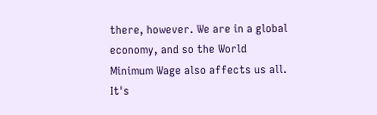there, however. We are in a global economy, and so the World Minimum Wage also affects us all. It's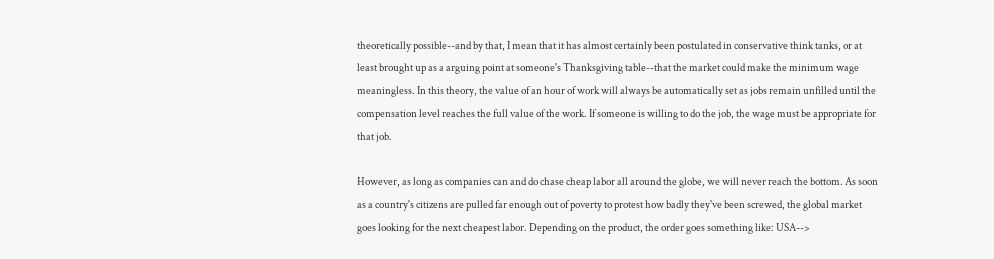theoretically possible--and by that, I mean that it has almost certainly been postulated in conservative think tanks, or at least brought up as a arguing point at someone's Thanksgiving table--that the market could make the minimum wage meaningless. In this theory, the value of an hour of work will always be automatically set as jobs remain unfilled until the compensation level reaches the full value of the work. If someone is willing to do the job, the wage must be appropriate for that job.

However, as long as companies can and do chase cheap labor all around the globe, we will never reach the bottom. As soon as a country's citizens are pulled far enough out of poverty to protest how badly they've been screwed, the global market goes looking for the next cheapest labor. Depending on the product, the order goes something like: USA-->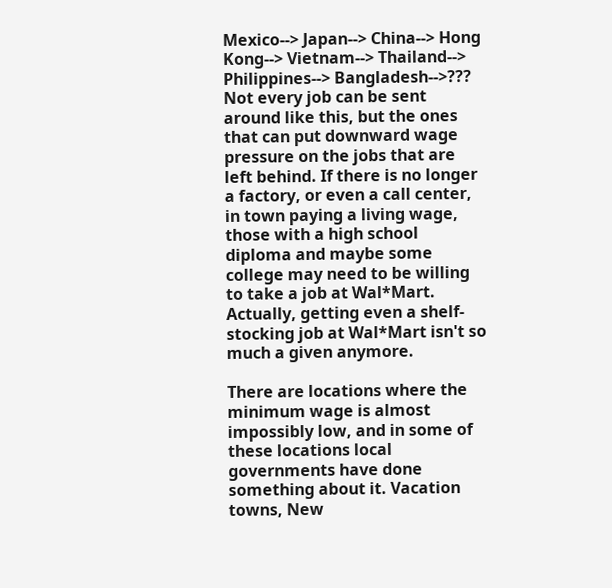Mexico--> Japan--> China--> Hong Kong--> Vietnam--> Thailand--> Philippines--> Bangladesh-->??? Not every job can be sent around like this, but the ones that can put downward wage pressure on the jobs that are left behind. If there is no longer a factory, or even a call center, in town paying a living wage, those with a high school diploma and maybe some college may need to be willing to take a job at Wal*Mart. Actually, getting even a shelf-stocking job at Wal*Mart isn't so much a given anymore.

There are locations where the minimum wage is almost impossibly low, and in some of these locations local governments have done something about it. Vacation towns, New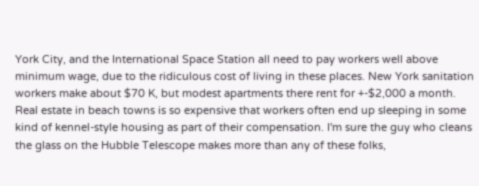York City, and the International Space Station all need to pay workers well above minimum wage, due to the ridiculous cost of living in these places. New York sanitation workers make about $70 K, but modest apartments there rent for +-$2,000 a month. Real estate in beach towns is so expensive that workers often end up sleeping in some kind of kennel-style housing as part of their compensation. I'm sure the guy who cleans the glass on the Hubble Telescope makes more than any of these folks,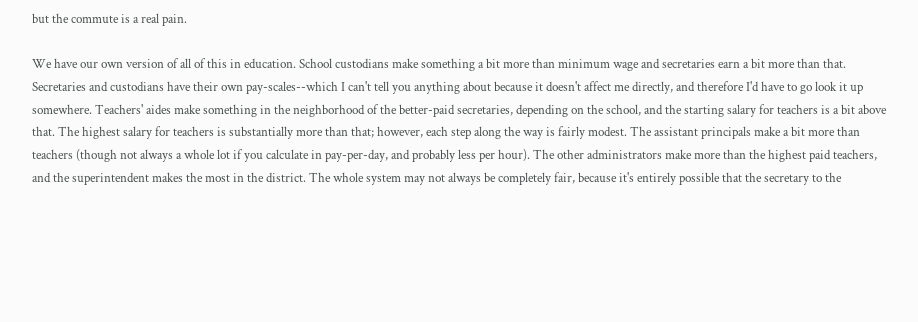but the commute is a real pain.

We have our own version of all of this in education. School custodians make something a bit more than minimum wage and secretaries earn a bit more than that. Secretaries and custodians have their own pay-scales--which I can't tell you anything about because it doesn't affect me directly, and therefore I'd have to go look it up somewhere. Teachers' aides make something in the neighborhood of the better-paid secretaries, depending on the school, and the starting salary for teachers is a bit above that. The highest salary for teachers is substantially more than that; however, each step along the way is fairly modest. The assistant principals make a bit more than teachers (though not always a whole lot if you calculate in pay-per-day, and probably less per hour). The other administrators make more than the highest paid teachers, and the superintendent makes the most in the district. The whole system may not always be completely fair, because it's entirely possible that the secretary to the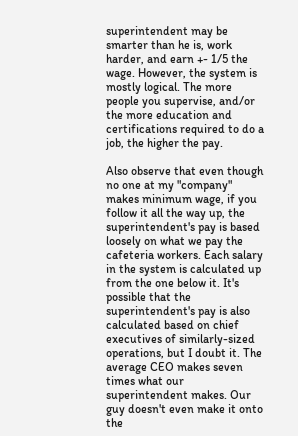superintendent may be smarter than he is, work harder, and earn +- 1/5 the wage. However, the system is mostly logical. The more people you supervise, and/or the more education and certifications required to do a job, the higher the pay.

Also observe that even though no one at my "company" makes minimum wage, if you follow it all the way up, the superintendent's pay is based loosely on what we pay the cafeteria workers. Each salary in the system is calculated up from the one below it. It's possible that the superintendent's pay is also calculated based on chief executives of similarly-sized operations, but I doubt it. The average CEO makes seven times what our superintendent makes. Our guy doesn't even make it onto the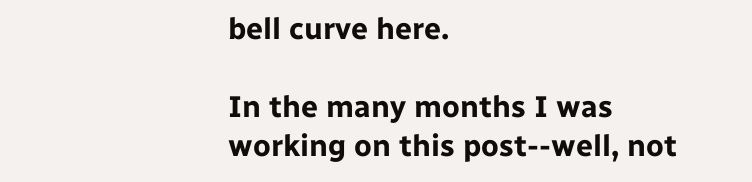bell curve here.

In the many months I was working on this post--well, not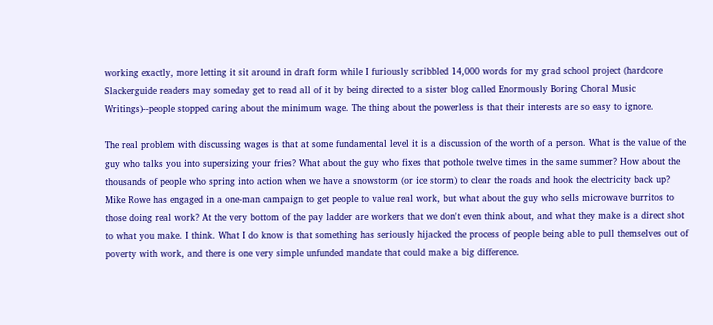working exactly, more letting it sit around in draft form while I furiously scribbled 14,000 words for my grad school project (hardcore Slackerguide readers may someday get to read all of it by being directed to a sister blog called Enormously Boring Choral Music Writings)--people stopped caring about the minimum wage. The thing about the powerless is that their interests are so easy to ignore.

The real problem with discussing wages is that at some fundamental level it is a discussion of the worth of a person. What is the value of the guy who talks you into supersizing your fries? What about the guy who fixes that pothole twelve times in the same summer? How about the thousands of people who spring into action when we have a snowstorm (or ice storm) to clear the roads and hook the electricity back up? Mike Rowe has engaged in a one-man campaign to get people to value real work, but what about the guy who sells microwave burritos to those doing real work? At the very bottom of the pay ladder are workers that we don't even think about, and what they make is a direct shot to what you make. I think. What I do know is that something has seriously hijacked the process of people being able to pull themselves out of poverty with work, and there is one very simple unfunded mandate that could make a big difference.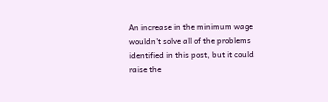An increase in the minimum wage wouldn't solve all of the problems identified in this post, but it could raise the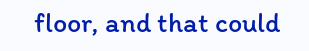floor, and that could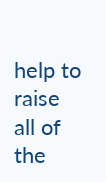help to raise all of the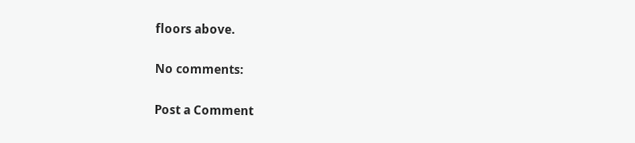floors above.

No comments:

Post a Comment